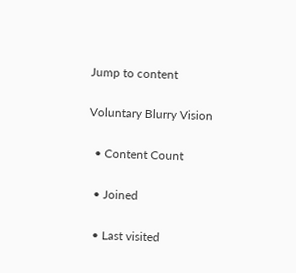Jump to content

Voluntary Blurry Vision

  • Content Count

  • Joined

  • Last visited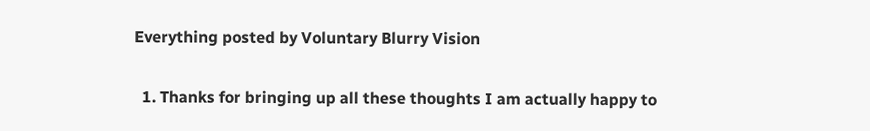Everything posted by Voluntary Blurry Vision

  1. Thanks for bringing up all these thoughts I am actually happy to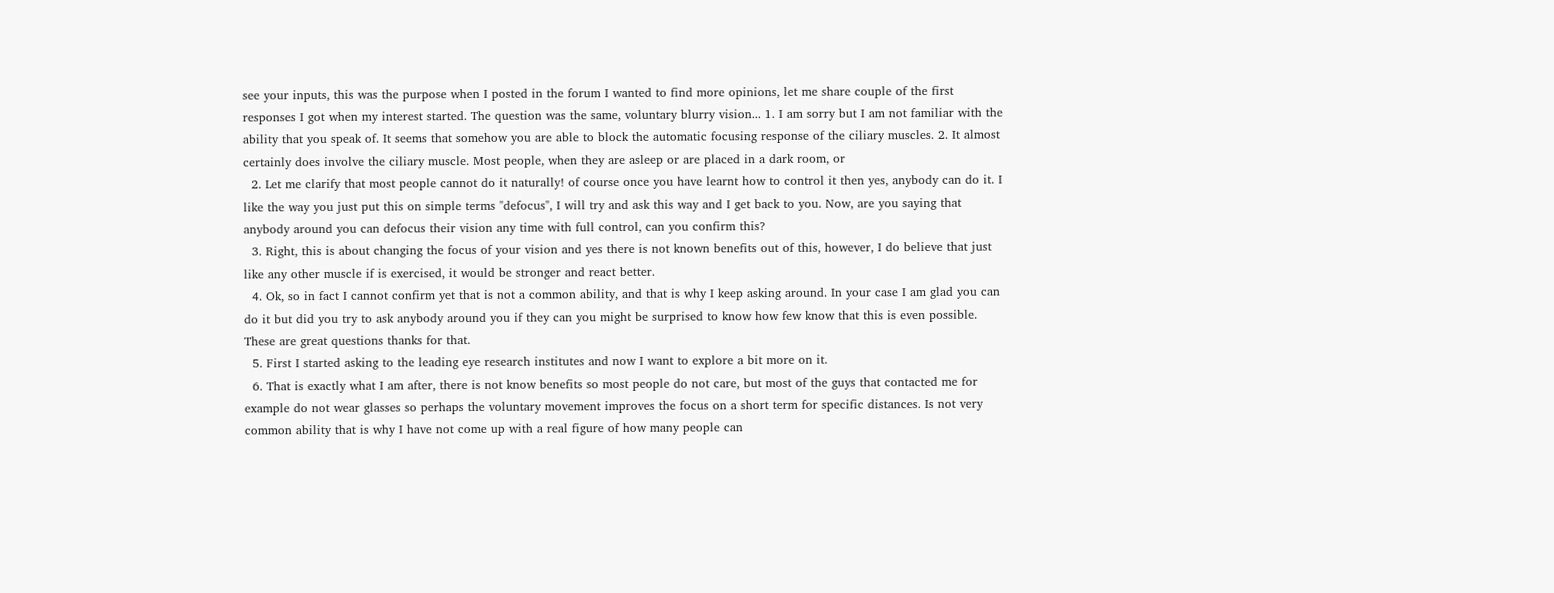see your inputs, this was the purpose when I posted in the forum I wanted to find more opinions, let me share couple of the first responses I got when my interest started. The question was the same, voluntary blurry vision... 1. I am sorry but I am not familiar with the ability that you speak of. It seems that somehow you are able to block the automatic focusing response of the ciliary muscles. 2. It almost certainly does involve the ciliary muscle. Most people, when they are asleep or are placed in a dark room, or
  2. Let me clarify that most people cannot do it naturally! of course once you have learnt how to control it then yes, anybody can do it. I like the way you just put this on simple terms "defocus", I will try and ask this way and I get back to you. Now, are you saying that anybody around you can defocus their vision any time with full control, can you confirm this?
  3. Right, this is about changing the focus of your vision and yes there is not known benefits out of this, however, I do believe that just like any other muscle if is exercised, it would be stronger and react better.
  4. Ok, so in fact I cannot confirm yet that is not a common ability, and that is why I keep asking around. In your case I am glad you can do it but did you try to ask anybody around you if they can you might be surprised to know how few know that this is even possible. These are great questions thanks for that.
  5. First I started asking to the leading eye research institutes and now I want to explore a bit more on it.
  6. That is exactly what I am after, there is not know benefits so most people do not care, but most of the guys that contacted me for example do not wear glasses so perhaps the voluntary movement improves the focus on a short term for specific distances. Is not very common ability that is why I have not come up with a real figure of how many people can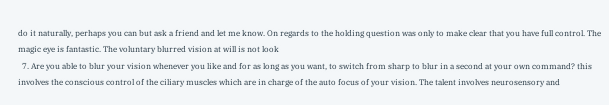do it naturally, perhaps you can but ask a friend and let me know. On regards to the holding question was only to make clear that you have full control. The magic eye is fantastic. The voluntary blurred vision at will is not look
  7. Are you able to blur your vision whenever you like and for as long as you want, to switch from sharp to blur in a second at your own command? this involves the conscious control of the ciliary muscles which are in charge of the auto focus of your vision. The talent involves neurosensory and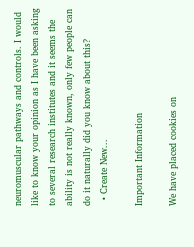neuromuscular pathways and controls. I would like to know your opinion as I have been asking to several research institutes and it seems the ability is not really known, only few people can do it naturally did you know about this?
  • Create New...

Important Information

We have placed cookies on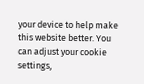your device to help make this website better. You can adjust your cookie settings,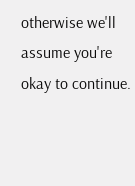otherwise we'll assume you're okay to continue.